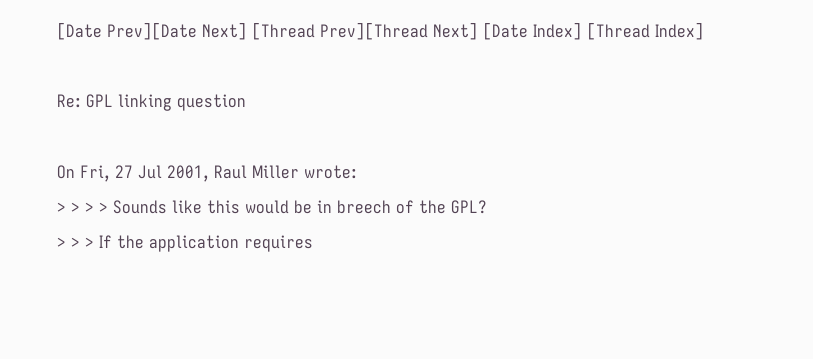[Date Prev][Date Next] [Thread Prev][Thread Next] [Date Index] [Thread Index]

Re: GPL linking question

On Fri, 27 Jul 2001, Raul Miller wrote:
> > > > Sounds like this would be in breech of the GPL?
> > > If the application requires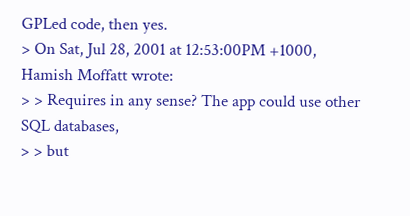GPLed code, then yes.
> On Sat, Jul 28, 2001 at 12:53:00PM +1000, Hamish Moffatt wrote:
> > Requires in any sense? The app could use other SQL databases,
> > but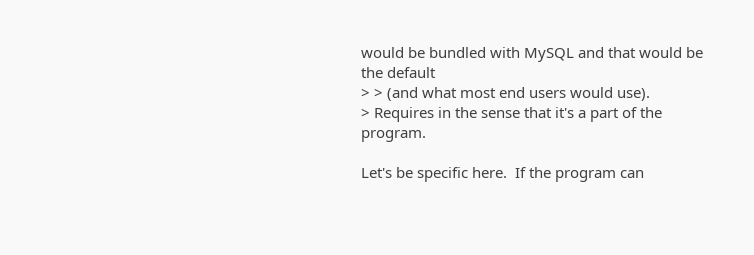would be bundled with MySQL and that would be the default
> > (and what most end users would use).
> Requires in the sense that it's a part of the program.

Let's be specific here.  If the program can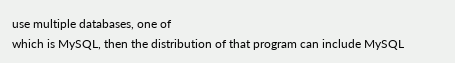use multiple databases, one of
which is MySQL, then the distribution of that program can include MySQL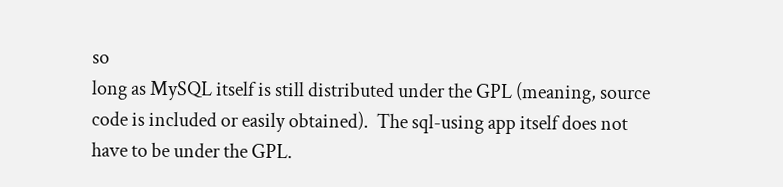so
long as MySQL itself is still distributed under the GPL (meaning, source
code is included or easily obtained).  The sql-using app itself does not
have to be under the GPL.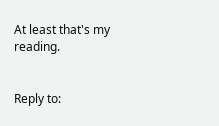At least that's my reading.


Reply to: